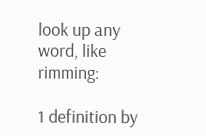look up any word, like rimming:

1 definition by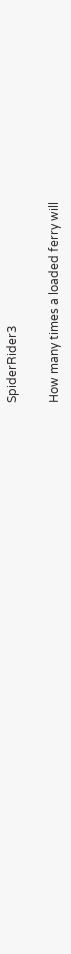SpiderRider3

How many times a loaded ferry will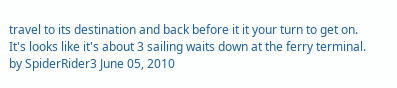travel to its destination and back before it it your turn to get on.
It's looks like it's about 3 sailing waits down at the ferry terminal.
by SpiderRider3 June 05, 2010